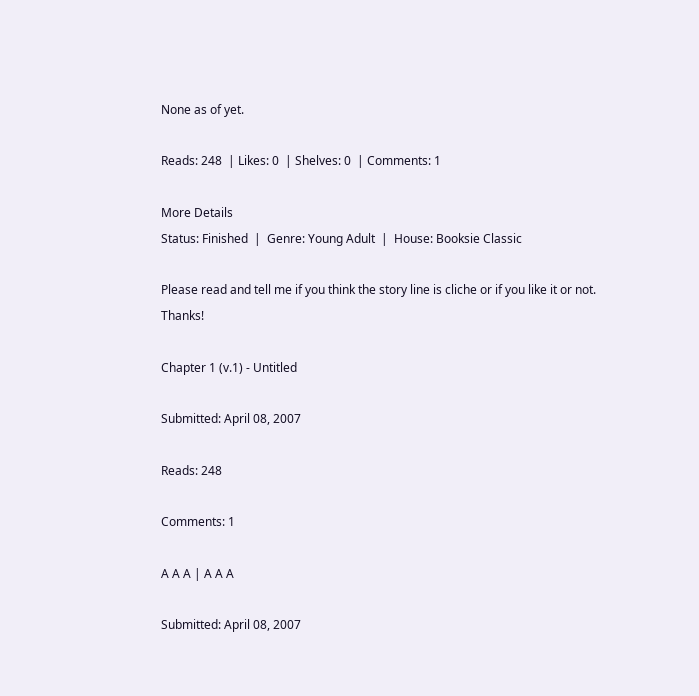None as of yet.

Reads: 248  | Likes: 0  | Shelves: 0  | Comments: 1

More Details
Status: Finished  |  Genre: Young Adult  |  House: Booksie Classic

Please read and tell me if you think the story line is cliche or if you like it or not. Thanks!

Chapter 1 (v.1) - Untitled

Submitted: April 08, 2007

Reads: 248

Comments: 1

A A A | A A A

Submitted: April 08, 2007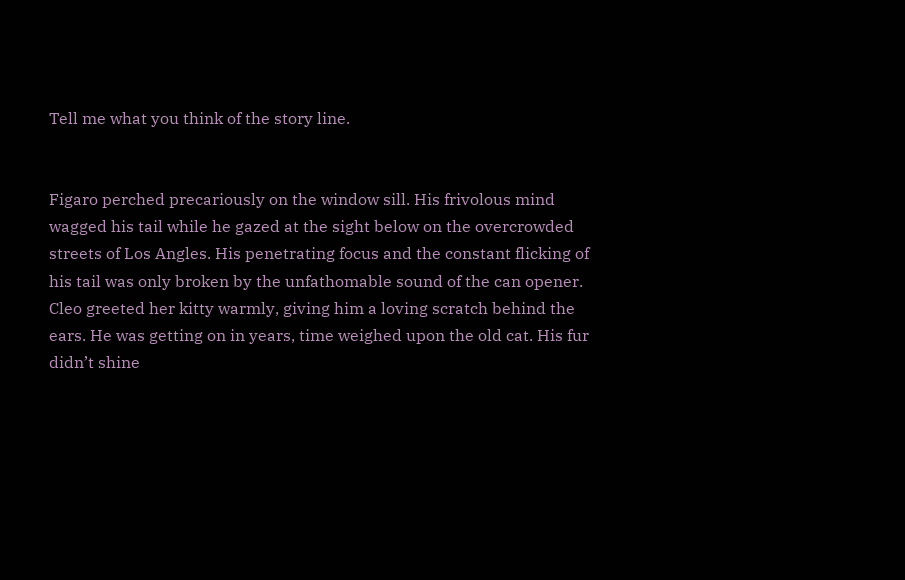Tell me what you think of the story line.


Figaro perched precariously on the window sill. His frivolous mind wagged his tail while he gazed at the sight below on the overcrowded streets of Los Angles. His penetrating focus and the constant flicking of his tail was only broken by the unfathomable sound of the can opener. Cleo greeted her kitty warmly, giving him a loving scratch behind the ears. He was getting on in years, time weighed upon the old cat. His fur didn’t shine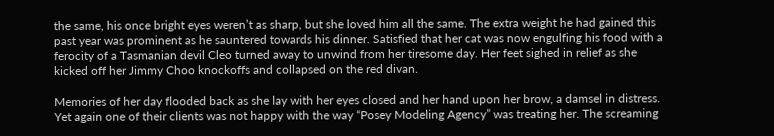the same, his once bright eyes weren’t as sharp, but she loved him all the same. The extra weight he had gained this past year was prominent as he sauntered towards his dinner. Satisfied that her cat was now engulfing his food with a ferocity of a Tasmanian devil Cleo turned away to unwind from her tiresome day. Her feet sighed in relief as she kicked off her Jimmy Choo knockoffs and collapsed on the red divan.

Memories of her day flooded back as she lay with her eyes closed and her hand upon her brow, a damsel in distress. Yet again one of their clients was not happy with the way “Posey Modeling Agency” was treating her. The screaming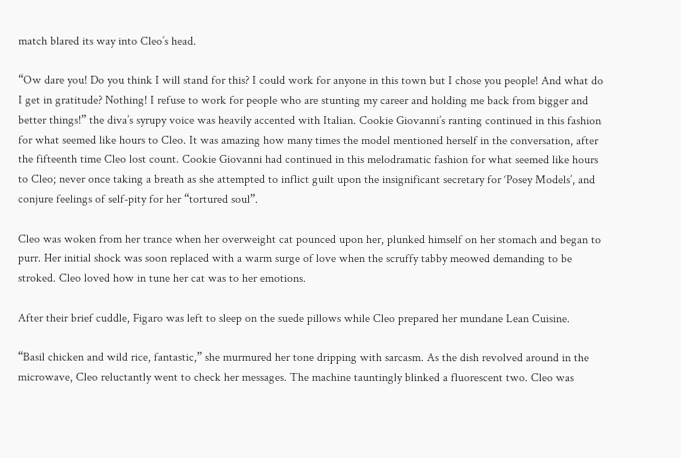match blared its way into Cleo’s head.

“Ow dare you! Do you think I will stand for this? I could work for anyone in this town but I chose you people! And what do I get in gratitude? Nothing! I refuse to work for people who are stunting my career and holding me back from bigger and better things!” the diva’s syrupy voice was heavily accented with Italian. Cookie Giovanni’s ranting continued in this fashion for what seemed like hours to Cleo. It was amazing how many times the model mentioned herself in the conversation, after the fifteenth time Cleo lost count. Cookie Giovanni had continued in this melodramatic fashion for what seemed like hours to Cleo; never once taking a breath as she attempted to inflict guilt upon the insignificant secretary for ‘Posey Models’, and conjure feelings of self-pity for her “tortured soul”.

Cleo was woken from her trance when her overweight cat pounced upon her, plunked himself on her stomach and began to purr. Her initial shock was soon replaced with a warm surge of love when the scruffy tabby meowed demanding to be stroked. Cleo loved how in tune her cat was to her emotions.

After their brief cuddle, Figaro was left to sleep on the suede pillows while Cleo prepared her mundane Lean Cuisine.

“Basil chicken and wild rice, fantastic,” she murmured her tone dripping with sarcasm. As the dish revolved around in the microwave, Cleo reluctantly went to check her messages. The machine tauntingly blinked a fluorescent two. Cleo was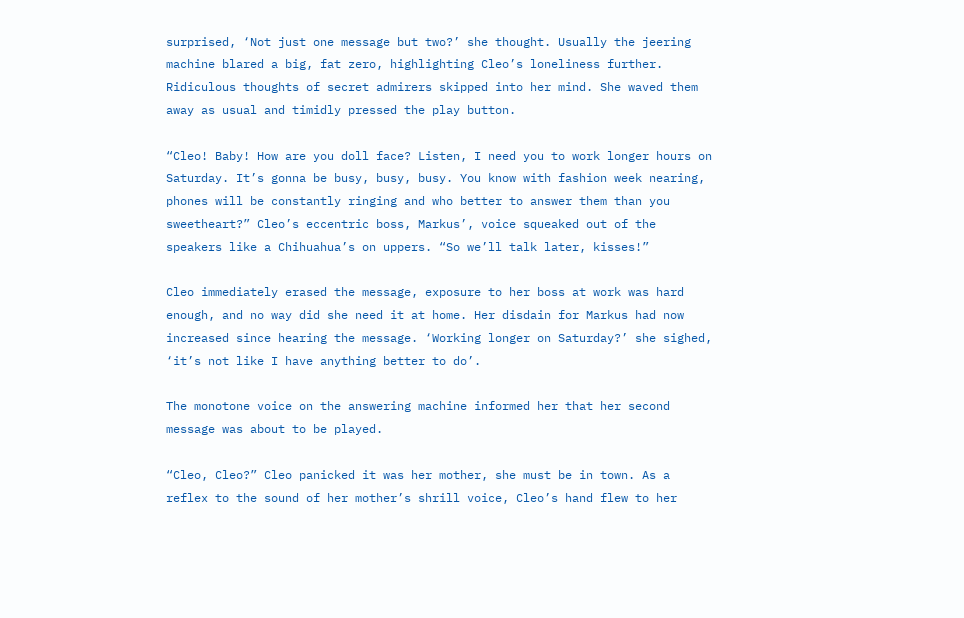surprised, ‘Not just one message but two?’ she thought. Usually the jeering machine blared a big, fat zero, highlighting Cleo’s loneliness further. Ridiculous thoughts of secret admirers skipped into her mind. She waved them away as usual and timidly pressed the play button.

“Cleo! Baby! How are you doll face? Listen, I need you to work longer hours on Saturday. It’s gonna be busy, busy, busy. You know with fashion week nearing, phones will be constantly ringing and who better to answer them than you sweetheart?” Cleo’s eccentric boss, Markus’, voice squeaked out of the speakers like a Chihuahua’s on uppers. “So we’ll talk later, kisses!”

Cleo immediately erased the message, exposure to her boss at work was hard enough, and no way did she need it at home. Her disdain for Markus had now increased since hearing the message. ‘Working longer on Saturday?’ she sighed, ‘it’s not like I have anything better to do’.

The monotone voice on the answering machine informed her that her second message was about to be played.

“Cleo, Cleo?” Cleo panicked it was her mother, she must be in town. As a reflex to the sound of her mother’s shrill voice, Cleo’s hand flew to her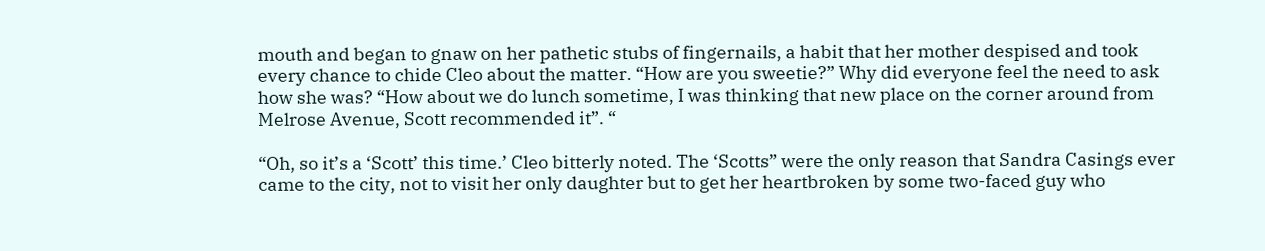mouth and began to gnaw on her pathetic stubs of fingernails, a habit that her mother despised and took every chance to chide Cleo about the matter. “How are you sweetie?” Why did everyone feel the need to ask how she was? “How about we do lunch sometime, I was thinking that new place on the corner around from Melrose Avenue, Scott recommended it”. “

“Oh, so it’s a ‘Scott’ this time.’ Cleo bitterly noted. The ‘Scotts” were the only reason that Sandra Casings ever came to the city, not to visit her only daughter but to get her heartbroken by some two-faced guy who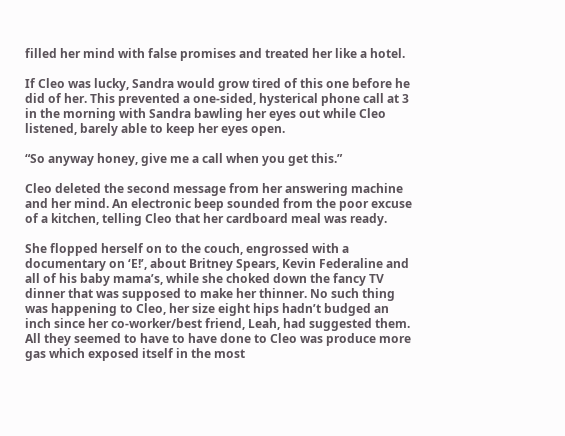filled her mind with false promises and treated her like a hotel.

If Cleo was lucky, Sandra would grow tired of this one before he did of her. This prevented a one-sided, hysterical phone call at 3 in the morning with Sandra bawling her eyes out while Cleo listened, barely able to keep her eyes open.

“So anyway honey, give me a call when you get this.”

Cleo deleted the second message from her answering machine and her mind. An electronic beep sounded from the poor excuse of a kitchen, telling Cleo that her cardboard meal was ready.

She flopped herself on to the couch, engrossed with a documentary on ‘E!’, about Britney Spears, Kevin Federaline and all of his baby mama’s, while she choked down the fancy TV dinner that was supposed to make her thinner. No such thing was happening to Cleo, her size eight hips hadn’t budged an inch since her co-worker/best friend, Leah, had suggested them. All they seemed to have to have done to Cleo was produce more gas which exposed itself in the most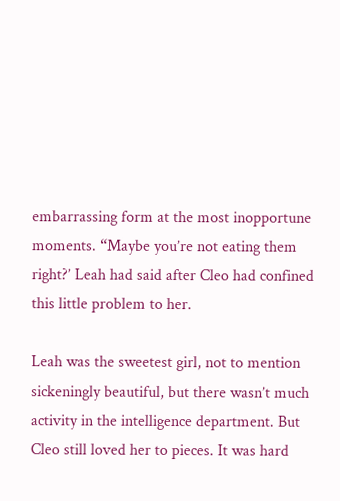embarrassing form at the most inopportune moments. “Maybe you’re not eating them right?’ Leah had said after Cleo had confined this little problem to her.

Leah was the sweetest girl, not to mention sickeningly beautiful, but there wasn’t much activity in the intelligence department. But Cleo still loved her to pieces. It was hard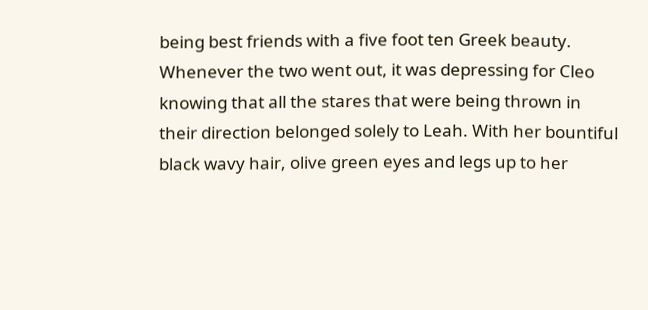being best friends with a five foot ten Greek beauty. Whenever the two went out, it was depressing for Cleo knowing that all the stares that were being thrown in their direction belonged solely to Leah. With her bountiful black wavy hair, olive green eyes and legs up to her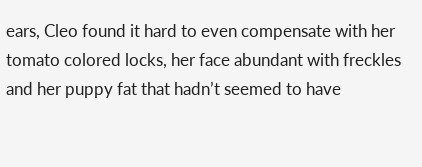ears, Cleo found it hard to even compensate with her tomato colored locks, her face abundant with freckles and her puppy fat that hadn’t seemed to have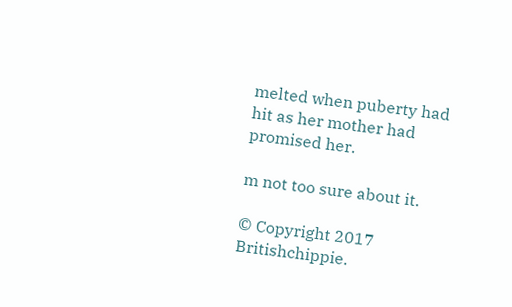melted when puberty had hit as her mother had promised her.

m not too sure about it.

© Copyright 2017 Britishchippie.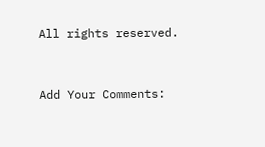All rights reserved.


Add Your Comments: